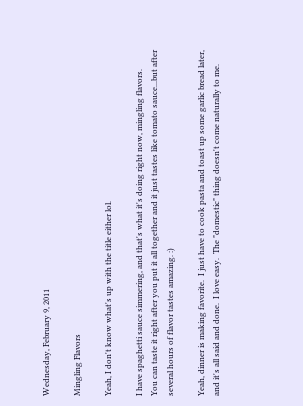Wednesday, February 9, 2011

Mingling Flavors

Yeah, I don't know what's up with the title either lol.

I have spaghetti sauce simmering, and that's what it's doing right now, mingling flavors.
You can taste it right after you put it all together and it just tastes like tomato sauce...but after several hours of flavor tastes amazing. :)

Yeah, dinner is making favorite.  I just have to cook pasta and toast up some garlic bread later, and it's all said and done.  I love easy.  The "domestic" thing doesn't come naturally to me.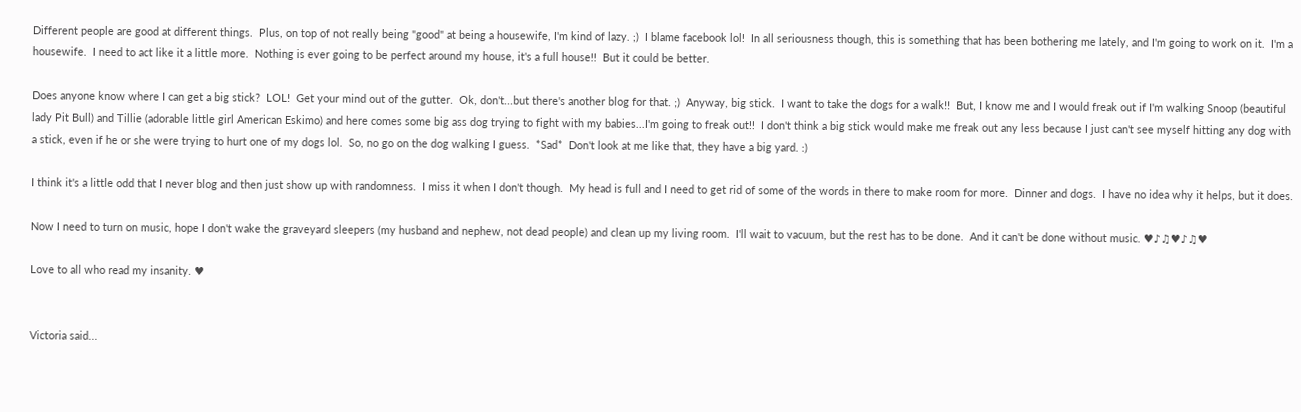Different people are good at different things.  Plus, on top of not really being "good" at being a housewife, I'm kind of lazy. ;)  I blame facebook lol!  In all seriousness though, this is something that has been bothering me lately, and I'm going to work on it.  I'm a housewife.  I need to act like it a little more.  Nothing is ever going to be perfect around my house, it's a full house!!  But it could be better.

Does anyone know where I can get a big stick?  LOL!  Get your mind out of the gutter.  Ok, don't...but there's another blog for that. ;)  Anyway, big stick.  I want to take the dogs for a walk!!  But, I know me and I would freak out if I'm walking Snoop (beautiful lady Pit Bull) and Tillie (adorable little girl American Eskimo) and here comes some big ass dog trying to fight with my babies...I'm going to freak out!!  I don't think a big stick would make me freak out any less because I just can't see myself hitting any dog with a stick, even if he or she were trying to hurt one of my dogs lol.  So, no go on the dog walking I guess.  *Sad*  Don't look at me like that, they have a big yard. :)

I think it's a little odd that I never blog and then just show up with randomness.  I miss it when I don't though.  My head is full and I need to get rid of some of the words in there to make room for more.  Dinner and dogs.  I have no idea why it helps, but it does.

Now I need to turn on music, hope I don't wake the graveyard sleepers (my husband and nephew, not dead people) and clean up my living room.  I'll wait to vacuum, but the rest has to be done.  And it can't be done without music. ♥♪♫♥♪♫♥

Love to all who read my insanity. ♥


Victoria said...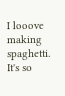I looove making spaghetti. It's so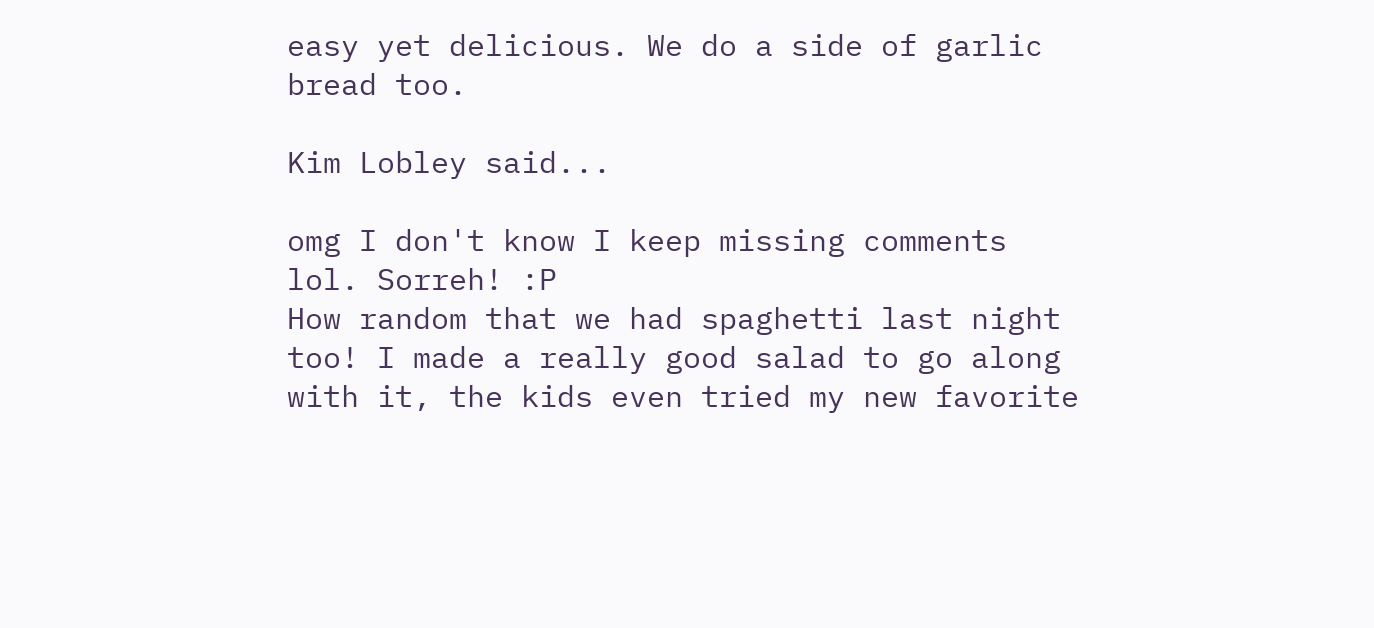easy yet delicious. We do a side of garlic bread too.

Kim Lobley said...

omg I don't know I keep missing comments lol. Sorreh! :P
How random that we had spaghetti last night too! I made a really good salad to go along with it, the kids even tried my new favorite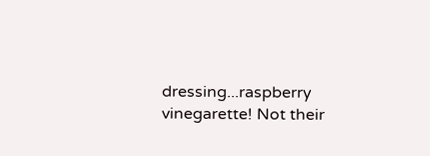dressing...raspberry vinegarette! Not their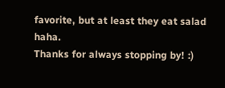favorite, but at least they eat salad haha.
Thanks for always stopping by! :)